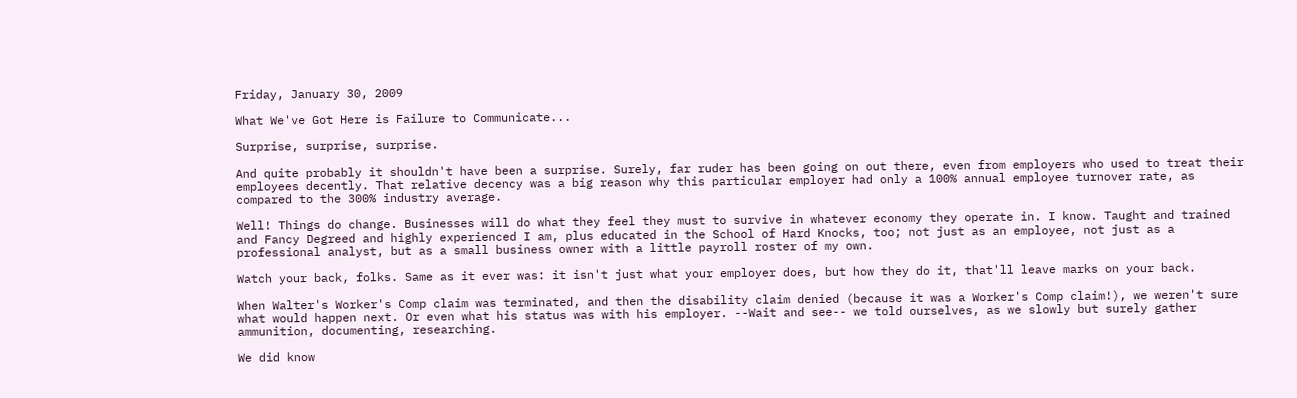Friday, January 30, 2009

What We've Got Here is Failure to Communicate...

Surprise, surprise, surprise.

And quite probably it shouldn't have been a surprise. Surely, far ruder has been going on out there, even from employers who used to treat their employees decently. That relative decency was a big reason why this particular employer had only a 100% annual employee turnover rate, as compared to the 300% industry average.

Well! Things do change. Businesses will do what they feel they must to survive in whatever economy they operate in. I know. Taught and trained and Fancy Degreed and highly experienced I am, plus educated in the School of Hard Knocks, too; not just as an employee, not just as a professional analyst, but as a small business owner with a little payroll roster of my own.

Watch your back, folks. Same as it ever was: it isn't just what your employer does, but how they do it, that'll leave marks on your back.

When Walter's Worker's Comp claim was terminated, and then the disability claim denied (because it was a Worker's Comp claim!), we weren't sure what would happen next. Or even what his status was with his employer. --Wait and see-- we told ourselves, as we slowly but surely gather ammunition, documenting, researching.

We did know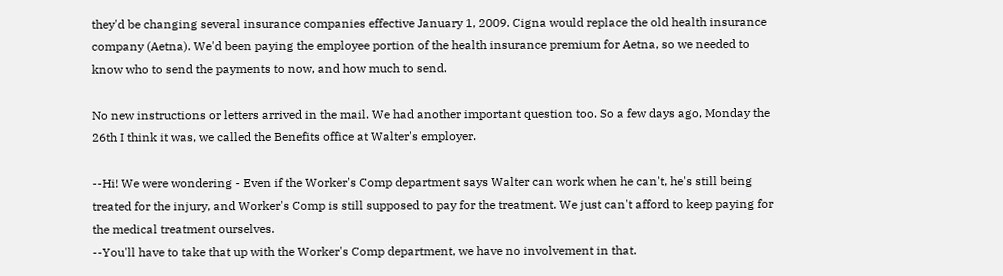they'd be changing several insurance companies effective January 1, 2009. Cigna would replace the old health insurance company (Aetna). We'd been paying the employee portion of the health insurance premium for Aetna, so we needed to know who to send the payments to now, and how much to send.

No new instructions or letters arrived in the mail. We had another important question too. So a few days ago, Monday the 26th I think it was, we called the Benefits office at Walter's employer.

--Hi! We were wondering - Even if the Worker's Comp department says Walter can work when he can't, he's still being treated for the injury, and Worker's Comp is still supposed to pay for the treatment. We just can't afford to keep paying for the medical treatment ourselves.
--You'll have to take that up with the Worker's Comp department, we have no involvement in that.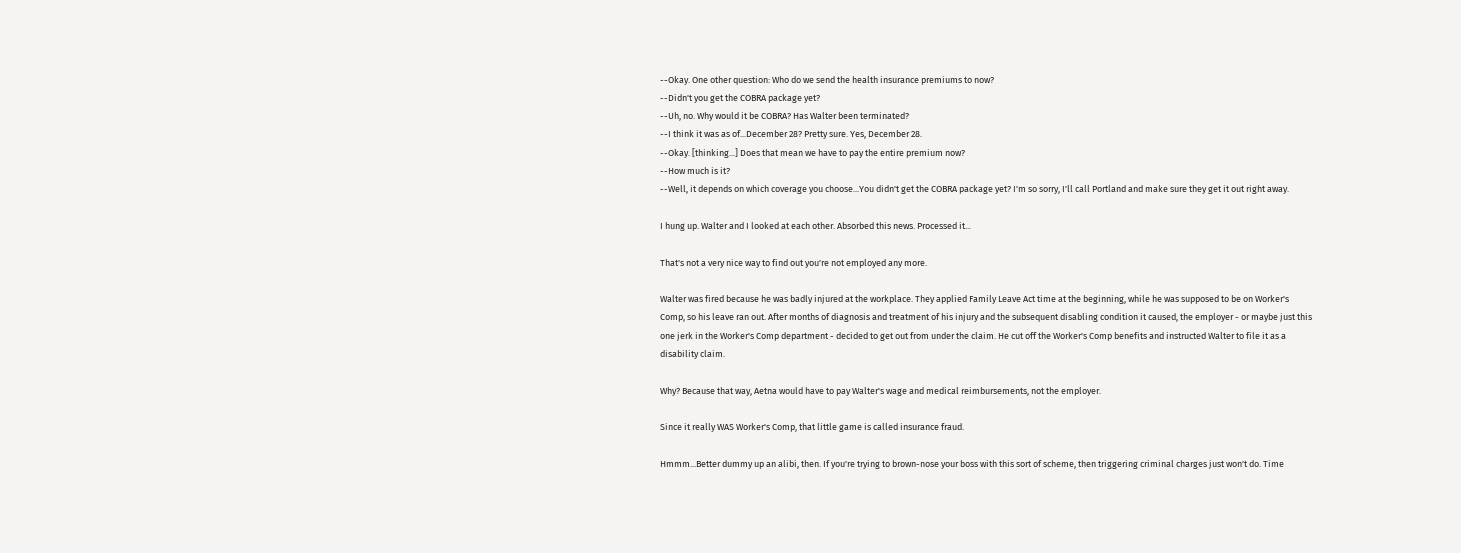--Okay. One other question: Who do we send the health insurance premiums to now?
--Didn't you get the COBRA package yet?
--Uh, no. Why would it be COBRA? Has Walter been terminated?
--I think it was as of...December 28? Pretty sure. Yes, December 28.
--Okay. [thinking...] Does that mean we have to pay the entire premium now?
--How much is it?
--Well, it depends on which coverage you choose...You didn't get the COBRA package yet? I'm so sorry, I'll call Portland and make sure they get it out right away.

I hung up. Walter and I looked at each other. Absorbed this news. Processed it...

That's not a very nice way to find out you're not employed any more.

Walter was fired because he was badly injured at the workplace. They applied Family Leave Act time at the beginning, while he was supposed to be on Worker's Comp, so his leave ran out. After months of diagnosis and treatment of his injury and the subsequent disabling condition it caused, the employer - or maybe just this one jerk in the Worker's Comp department - decided to get out from under the claim. He cut off the Worker's Comp benefits and instructed Walter to file it as a disability claim.

Why? Because that way, Aetna would have to pay Walter's wage and medical reimbursements, not the employer.

Since it really WAS Worker's Comp, that little game is called insurance fraud.

Hmmm...Better dummy up an alibi, then. If you're trying to brown-nose your boss with this sort of scheme, then triggering criminal charges just won't do. Time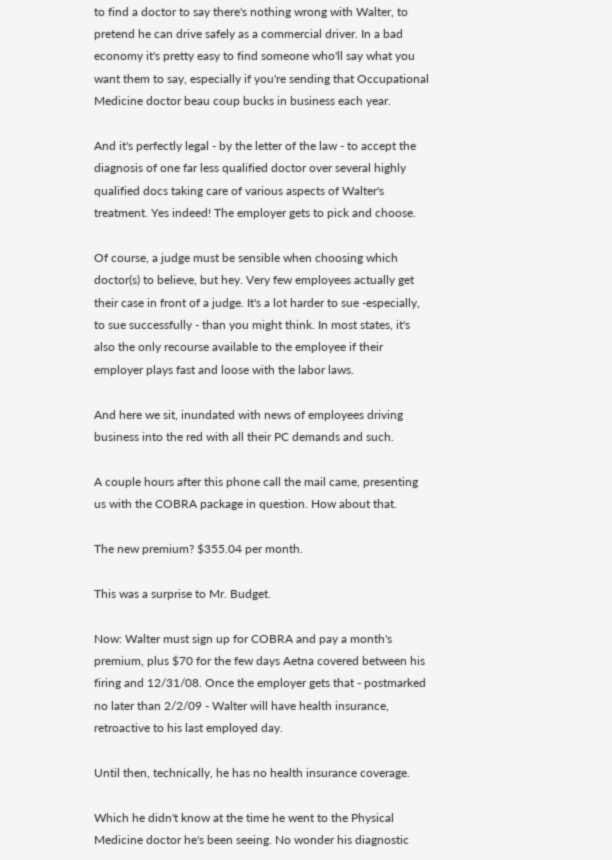to find a doctor to say there's nothing wrong with Walter, to pretend he can drive safely as a commercial driver. In a bad economy it's pretty easy to find someone who'll say what you want them to say, especially if you're sending that Occupational Medicine doctor beau coup bucks in business each year.

And it's perfectly legal - by the letter of the law - to accept the diagnosis of one far less qualified doctor over several highly qualified docs taking care of various aspects of Walter's treatment. Yes indeed! The employer gets to pick and choose.

Of course, a judge must be sensible when choosing which doctor(s) to believe, but hey. Very few employees actually get their case in front of a judge. It's a lot harder to sue -especially, to sue successfully - than you might think. In most states, it's also the only recourse available to the employee if their employer plays fast and loose with the labor laws.

And here we sit, inundated with news of employees driving business into the red with all their PC demands and such.

A couple hours after this phone call the mail came, presenting us with the COBRA package in question. How about that.

The new premium? $355.04 per month.

This was a surprise to Mr. Budget.

Now: Walter must sign up for COBRA and pay a month's premium, plus $70 for the few days Aetna covered between his firing and 12/31/08. Once the employer gets that - postmarked no later than 2/2/09 - Walter will have health insurance, retroactive to his last employed day.

Until then, technically, he has no health insurance coverage.

Which he didn't know at the time he went to the Physical Medicine doctor he's been seeing. No wonder his diagnostic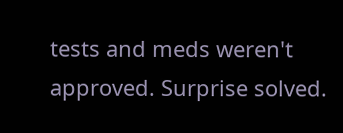tests and meds weren't approved. Surprise solved.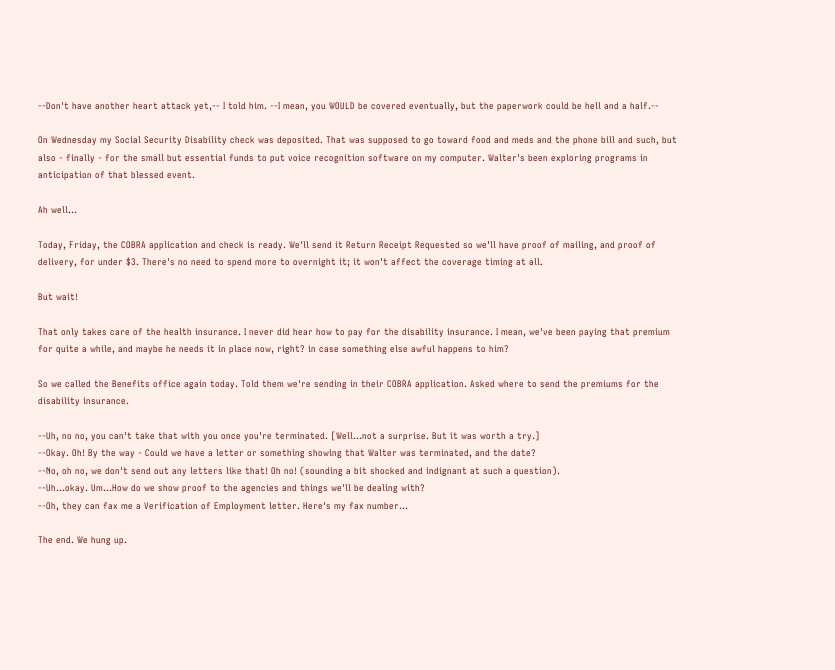--Don't have another heart attack yet,-- I told him. --I mean, you WOULD be covered eventually, but the paperwork could be hell and a half.--

On Wednesday my Social Security Disability check was deposited. That was supposed to go toward food and meds and the phone bill and such, but also - finally - for the small but essential funds to put voice recognition software on my computer. Walter's been exploring programs in anticipation of that blessed event.

Ah well...

Today, Friday, the COBRA application and check is ready. We'll send it Return Receipt Requested so we'll have proof of mailing, and proof of delivery, for under $3. There's no need to spend more to overnight it; it won't affect the coverage timing at all.

But wait!

That only takes care of the health insurance. I never did hear how to pay for the disability insurance. I mean, we've been paying that premium for quite a while, and maybe he needs it in place now, right? in case something else awful happens to him?

So we called the Benefits office again today. Told them we're sending in their COBRA application. Asked where to send the premiums for the disability insurance.

--Uh, no no, you can't take that with you once you're terminated. [Well...not a surprise. But it was worth a try.]
--Okay. Oh! By the way - Could we have a letter or something showing that Walter was terminated, and the date?
--No, oh no, we don't send out any letters like that! Oh no! (sounding a bit shocked and indignant at such a question).
--Uh...okay. Um...How do we show proof to the agencies and things we'll be dealing with?
--Oh, they can fax me a Verification of Employment letter. Here's my fax number...

The end. We hung up.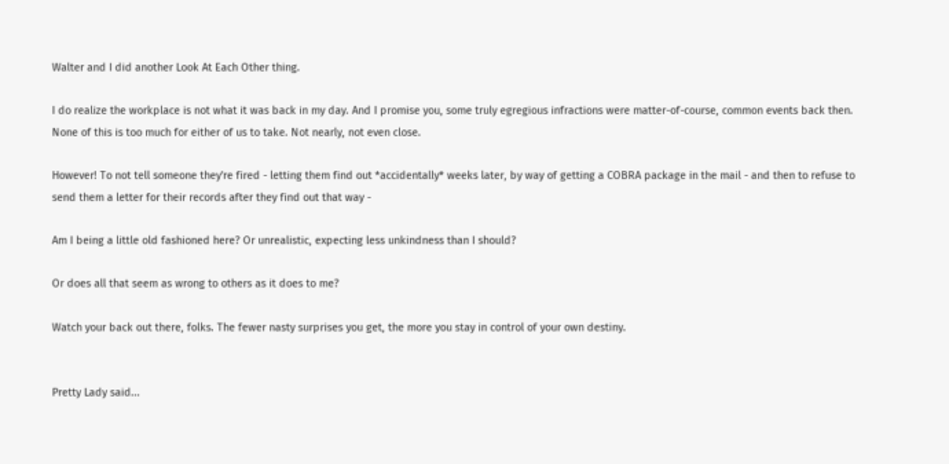Walter and I did another Look At Each Other thing.

I do realize the workplace is not what it was back in my day. And I promise you, some truly egregious infractions were matter-of-course, common events back then. None of this is too much for either of us to take. Not nearly, not even close.

However! To not tell someone they're fired - letting them find out *accidentally* weeks later, by way of getting a COBRA package in the mail - and then to refuse to send them a letter for their records after they find out that way -

Am I being a little old fashioned here? Or unrealistic, expecting less unkindness than I should?

Or does all that seem as wrong to others as it does to me?

Watch your back out there, folks. The fewer nasty surprises you get, the more you stay in control of your own destiny.


Pretty Lady said...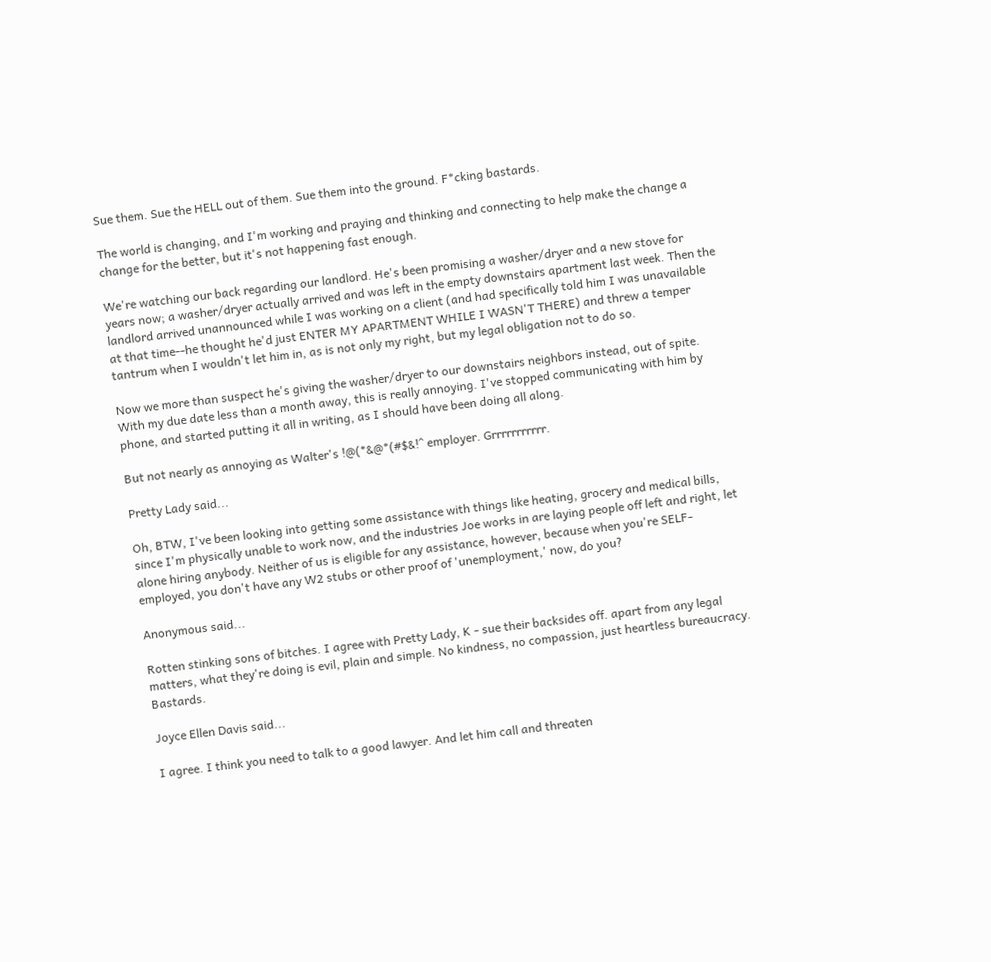Sue them. Sue the HELL out of them. Sue them into the ground. F*cking bastards.

The world is changing, and I'm working and praying and thinking and connecting to help make the change a change for the better, but it's not happening fast enough.

We're watching our back regarding our landlord. He's been promising a washer/dryer and a new stove for years now; a washer/dryer actually arrived and was left in the empty downstairs apartment last week. Then the landlord arrived unannounced while I was working on a client (and had specifically told him I was unavailable at that time--he thought he'd just ENTER MY APARTMENT WHILE I WASN'T THERE) and threw a temper tantrum when I wouldn't let him in, as is not only my right, but my legal obligation not to do so.

Now we more than suspect he's giving the washer/dryer to our downstairs neighbors instead, out of spite. With my due date less than a month away, this is really annoying. I've stopped communicating with him by phone, and started putting it all in writing, as I should have been doing all along.

But not nearly as annoying as Walter's !@(*&@*(#$&!^ employer. Grrrrrrrrrrr.

Pretty Lady said...

Oh, BTW, I've been looking into getting some assistance with things like heating, grocery and medical bills, since I'm physically unable to work now, and the industries Joe works in are laying people off left and right, let alone hiring anybody. Neither of us is eligible for any assistance, however, because when you're SELF-employed, you don't have any W2 stubs or other proof of 'unemployment,' now, do you?

Anonymous said...

Rotten stinking sons of bitches. I agree with Pretty Lady, K - sue their backsides off. apart from any legal matters, what they're doing is evil, plain and simple. No kindness, no compassion, just heartless bureaucracy. Bastards.

Joyce Ellen Davis said...

I agree. I think you need to talk to a good lawyer. And let him call and threaten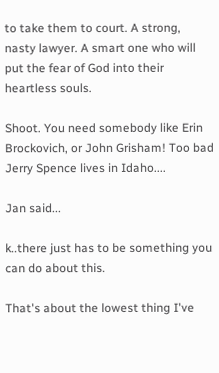to take them to court. A strong, nasty lawyer. A smart one who will put the fear of God into their heartless souls.

Shoot. You need somebody like Erin Brockovich, or John Grisham! Too bad Jerry Spence lives in Idaho....

Jan said...

k..there just has to be something you can do about this.

That's about the lowest thing I've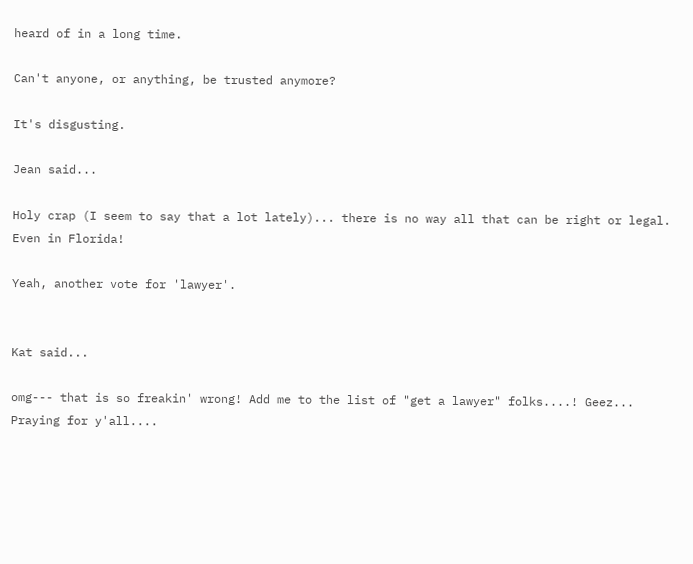heard of in a long time.

Can't anyone, or anything, be trusted anymore?

It's disgusting.

Jean said...

Holy crap (I seem to say that a lot lately)... there is no way all that can be right or legal. Even in Florida!

Yeah, another vote for 'lawyer'.


Kat said...

omg--- that is so freakin' wrong! Add me to the list of "get a lawyer" folks....! Geez... Praying for y'all....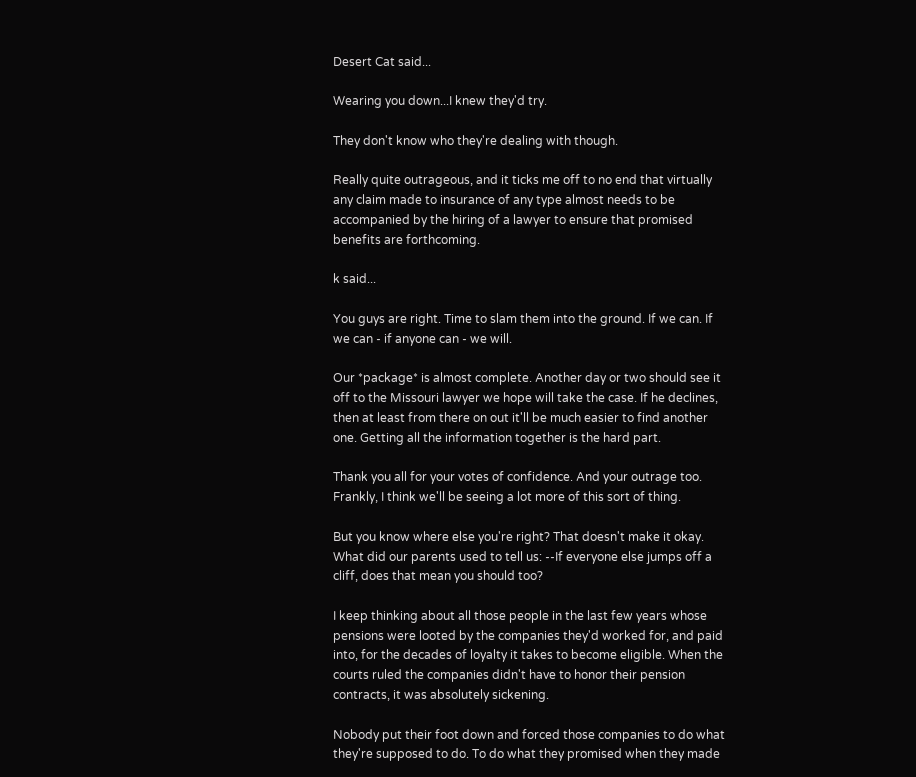Desert Cat said...

Wearing you down...I knew they'd try.

They don't know who they're dealing with though.

Really quite outrageous, and it ticks me off to no end that virtually any claim made to insurance of any type almost needs to be accompanied by the hiring of a lawyer to ensure that promised benefits are forthcoming.

k said...

You guys are right. Time to slam them into the ground. If we can. If we can - if anyone can - we will.

Our *package* is almost complete. Another day or two should see it off to the Missouri lawyer we hope will take the case. If he declines, then at least from there on out it'll be much easier to find another one. Getting all the information together is the hard part.

Thank you all for your votes of confidence. And your outrage too. Frankly, I think we'll be seeing a lot more of this sort of thing.

But you know where else you're right? That doesn't make it okay. What did our parents used to tell us: --If everyone else jumps off a cliff, does that mean you should too?

I keep thinking about all those people in the last few years whose pensions were looted by the companies they'd worked for, and paid into, for the decades of loyalty it takes to become eligible. When the courts ruled the companies didn't have to honor their pension contracts, it was absolutely sickening.

Nobody put their foot down and forced those companies to do what they're supposed to do. To do what they promised when they made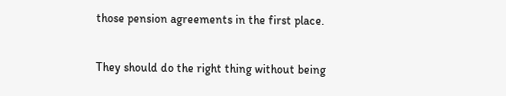those pension agreements in the first place.

They should do the right thing without being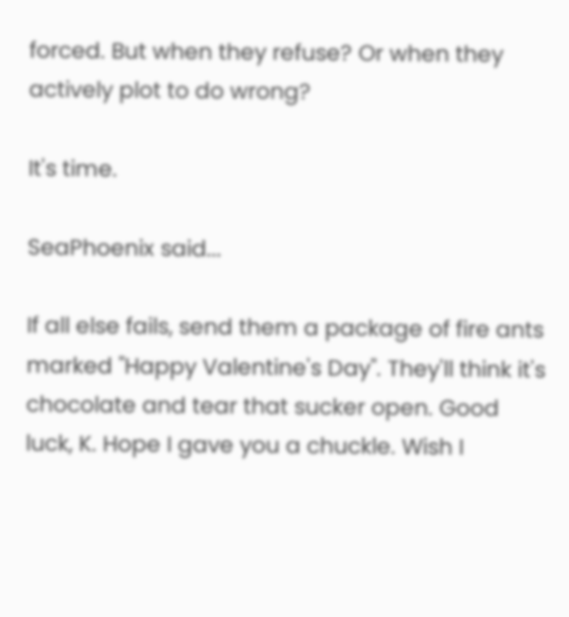forced. But when they refuse? Or when they actively plot to do wrong?

It's time.

SeaPhoenix said...

If all else fails, send them a package of fire ants marked "Happy Valentine's Day". They'll think it's chocolate and tear that sucker open. Good luck, K. Hope I gave you a chuckle. Wish I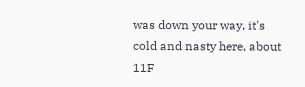was down your way, it's cold and nasty here, about 11F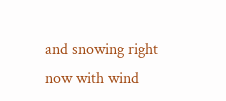and snowing right now with wind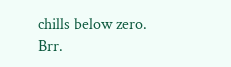chills below zero. Brr.